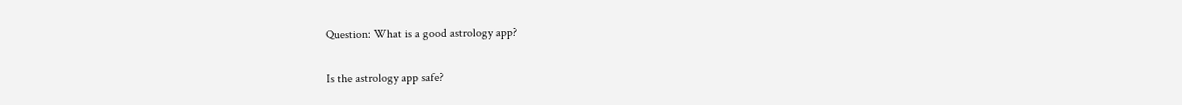Question: What is a good astrology app?

Is the astrology app safe?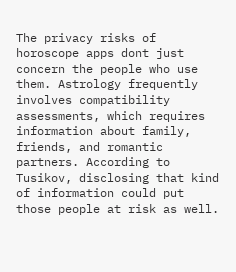The privacy risks of horoscope apps dont just concern the people who use them. Astrology frequently involves compatibility assessments, which requires information about family, friends, and romantic partners. According to Tusikov, disclosing that kind of information could put those people at risk as well.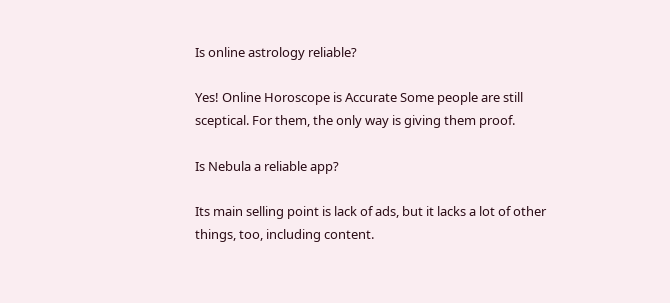Is online astrology reliable?

Yes! Online Horoscope is Accurate Some people are still sceptical. For them, the only way is giving them proof.

Is Nebula a reliable app?

Its main selling point is lack of ads, but it lacks a lot of other things, too, including content.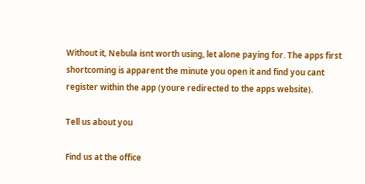Without it, Nebula isnt worth using, let alone paying for. The apps first shortcoming is apparent the minute you open it and find you cant register within the app (youre redirected to the apps website).

Tell us about you

Find us at the office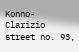Konno- Clarizio street no. 93,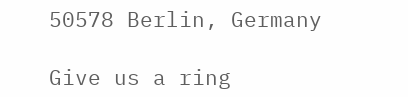50578 Berlin, Germany

Give us a ring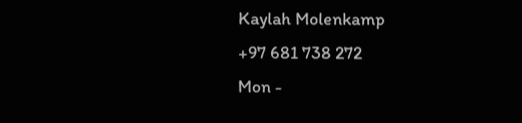Kaylah Molenkamp
+97 681 738 272
Mon -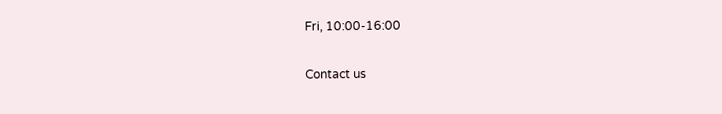Fri, 10:00-16:00

Contact us